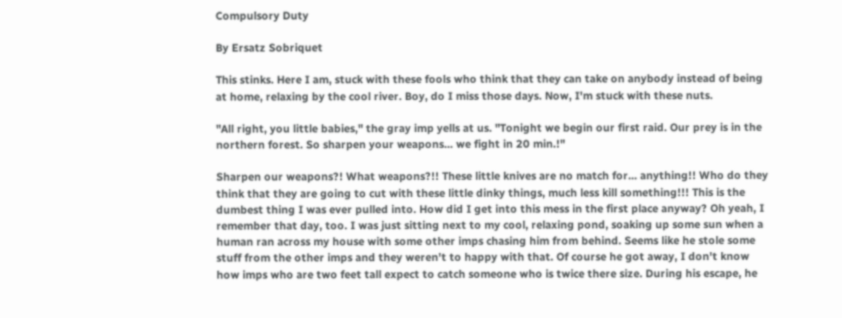Compulsory Duty

By Ersatz Sobriquet

This stinks. Here I am, stuck with these fools who think that they can take on anybody instead of being at home, relaxing by the cool river. Boy, do I miss those days. Now, I'm stuck with these nuts.

"All right, you little babies," the gray imp yells at us. "Tonight we begin our first raid. Our prey is in the northern forest. So sharpen your weapons... we fight in 20 min.!"

Sharpen our weapons?! What weapons?!! These little knives are no match for... anything!! Who do they think that they are going to cut with these little dinky things, much less kill something!!! This is the dumbest thing I was ever pulled into. How did I get into this mess in the first place anyway? Oh yeah, I remember that day, too. I was just sitting next to my cool, relaxing pond, soaking up some sun when a human ran across my house with some other imps chasing him from behind. Seems like he stole some stuff from the other imps and they weren't to happy with that. Of course he got away, I don't know how imps who are two feet tall expect to catch someone who is twice there size. During his escape, he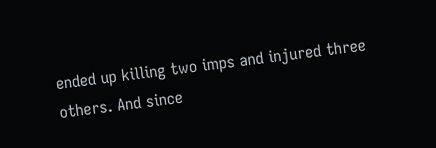ended up killing two imps and injured three others. And since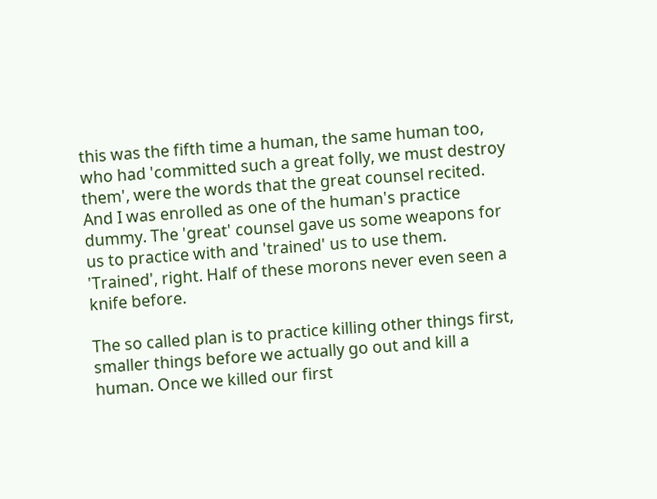this was the fifth time a human, the same human too, who had 'committed such a great folly, we must destroy them', were the words that the great counsel recited. And I was enrolled as one of the human's practice dummy. The 'great' counsel gave us some weapons for us to practice with and 'trained' us to use them. 'Trained', right. Half of these morons never even seen a knife before.

The so called plan is to practice killing other things first, smaller things before we actually go out and kill a human. Once we killed our first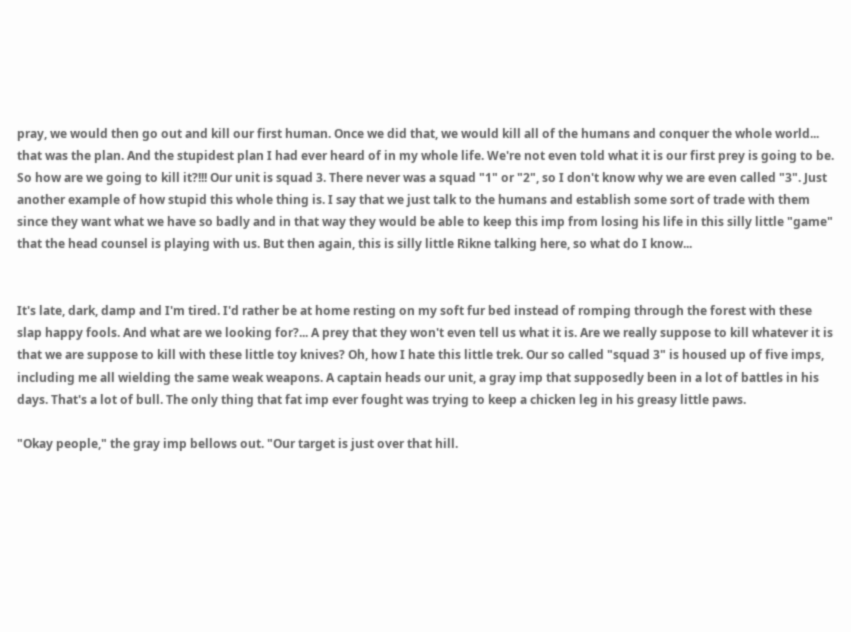pray, we would then go out and kill our first human. Once we did that, we would kill all of the humans and conquer the whole world... that was the plan. And the stupidest plan I had ever heard of in my whole life. We're not even told what it is our first prey is going to be. So how are we going to kill it?!!! Our unit is squad 3. There never was a squad "1" or "2", so I don't know why we are even called "3". Just another example of how stupid this whole thing is. I say that we just talk to the humans and establish some sort of trade with them since they want what we have so badly and in that way they would be able to keep this imp from losing his life in this silly little "game" that the head counsel is playing with us. But then again, this is silly little Rikne talking here, so what do I know...


It's late, dark, damp and I'm tired. I'd rather be at home resting on my soft fur bed instead of romping through the forest with these slap happy fools. And what are we looking for?... A prey that they won't even tell us what it is. Are we really suppose to kill whatever it is that we are suppose to kill with these little toy knives? Oh, how I hate this little trek. Our so called "squad 3" is housed up of five imps, including me all wielding the same weak weapons. A captain heads our unit, a gray imp that supposedly been in a lot of battles in his days. That's a lot of bull. The only thing that fat imp ever fought was trying to keep a chicken leg in his greasy little paws.

"Okay people," the gray imp bellows out. "Our target is just over that hill.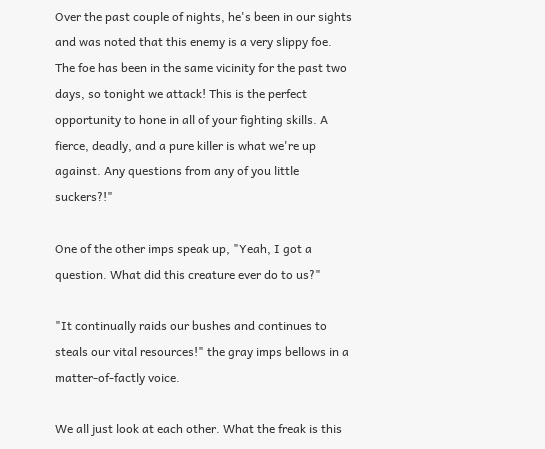Over the past couple of nights, he's been in our sights and was noted that this enemy is a very slippy foe. The foe has been in the same vicinity for the past two days, so tonight we attack! This is the perfect opportunity to hone in all of your fighting skills. A fierce, deadly, and a pure killer is what we're up against. Any questions from any of you little suckers?!"

One of the other imps speak up, "Yeah, I got a question. What did this creature ever do to us?"

"It continually raids our bushes and continues to steals our vital resources!" the gray imps bellows in a matter-of-factly voice.

We all just look at each other. What the freak is this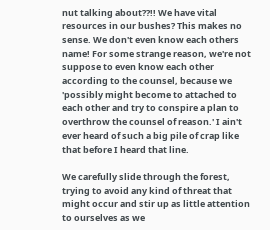nut talking about??!! We have vital resources in our bushes? This makes no sense. We don't even know each others name! For some strange reason, we're not suppose to even know each other according to the counsel, because we 'possibly might become to attached to each other and try to conspire a plan to overthrow the counsel of reason.' I ain't ever heard of such a big pile of crap like that before I heard that line.

We carefully slide through the forest, trying to avoid any kind of threat that might occur and stir up as little attention to ourselves as we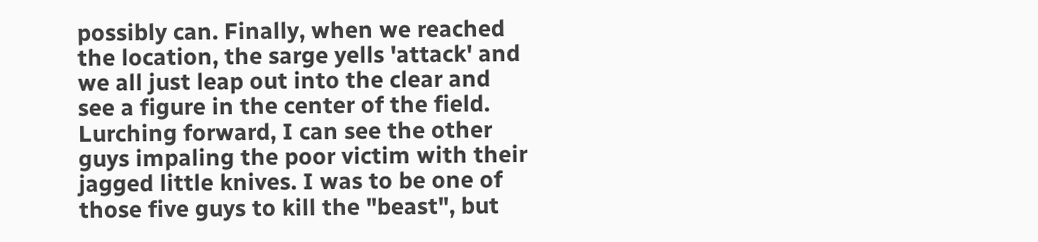possibly can. Finally, when we reached the location, the sarge yells 'attack' and we all just leap out into the clear and see a figure in the center of the field. Lurching forward, I can see the other guys impaling the poor victim with their jagged little knives. I was to be one of those five guys to kill the "beast", but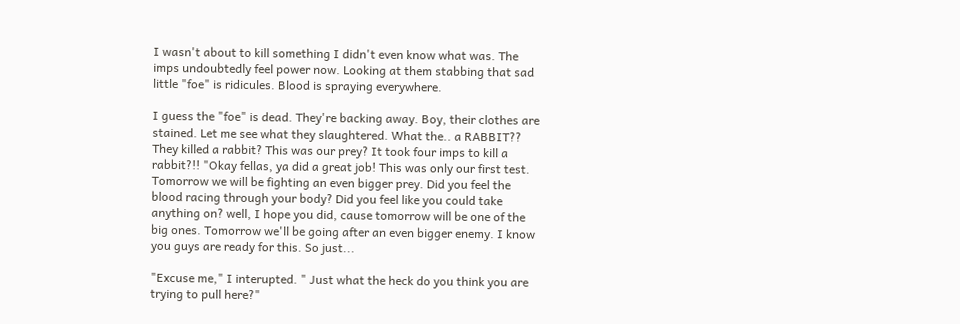I wasn't about to kill something I didn't even know what was. The imps undoubtedly feel power now. Looking at them stabbing that sad little "foe" is ridicules. Blood is spraying everywhere.

I guess the "foe" is dead. They're backing away. Boy, their clothes are stained. Let me see what they slaughtered. What the.. a RABBIT?? They killed a rabbit? This was our prey? It took four imps to kill a rabbit?!! "Okay fellas, ya did a great job! This was only our first test. Tomorrow we will be fighting an even bigger prey. Did you feel the blood racing through your body? Did you feel like you could take anything on? well, I hope you did, cause tomorrow will be one of the big ones. Tomorrow we'll be going after an even bigger enemy. I know you guys are ready for this. So just...

"Excuse me," I interupted. " Just what the heck do you think you are trying to pull here?"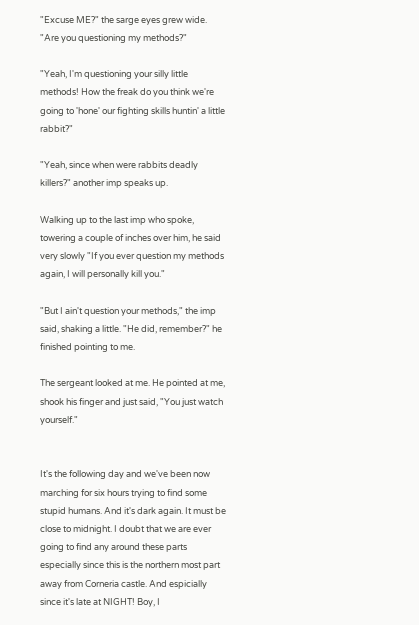"Excuse ME?" the sarge eyes grew wide. "Are you questioning my methods?"

"Yeah, I'm questioning your silly little methods! How the freak do you think we're going to 'hone' our fighting skills huntin' a little rabbit?"

"Yeah, since when were rabbits deadly killers?" another imp speaks up.

Walking up to the last imp who spoke, towering a couple of inches over him, he said very slowly "If you ever question my methods again, I will personally kill you."

"But I ain't question your methods," the imp said, shaking a little. "He did, remember?" he finished pointing to me.

The sergeant looked at me. He pointed at me, shook his finger and just said, "You just watch yourself."


It's the following day and we've been now marching for six hours trying to find some stupid humans. And it's dark again. It must be close to midnight. I doubt that we are ever going to find any around these parts especially since this is the northern most part away from Corneria castle. And espicially since it's late at NIGHT! Boy, I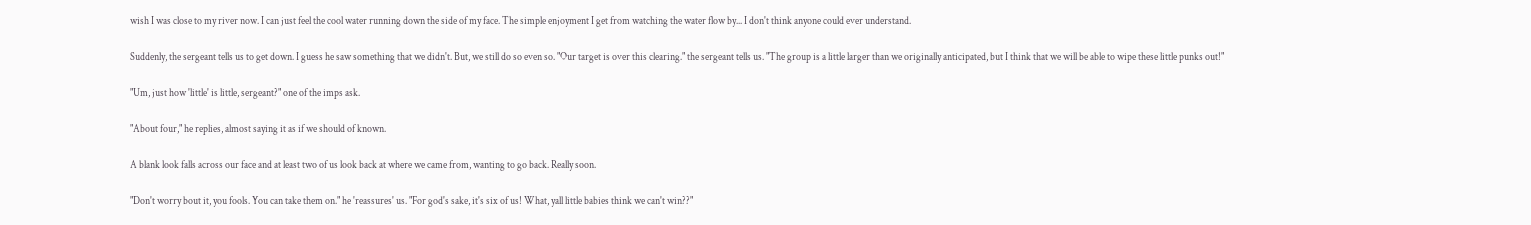wish I was close to my river now. I can just feel the cool water running down the side of my face. The simple enjoyment I get from watching the water flow by... I don't think anyone could ever understand.

Suddenly, the sergeant tells us to get down. I guess he saw something that we didn't. But, we still do so even so. "Our target is over this clearing." the sergeant tells us. "The group is a little larger than we originally anticipated, but I think that we will be able to wipe these little punks out!"

"Um, just how 'little' is little, sergeant?" one of the imps ask.

"About four," he replies, almost saying it as if we should of known.

A blank look falls across our face and at least two of us look back at where we came from, wanting to go back. Really soon.

"Don't worry bout it, you fools. You can take them on." he 'reassures' us. "For god's sake, it's six of us! What, yall little babies think we can't win??"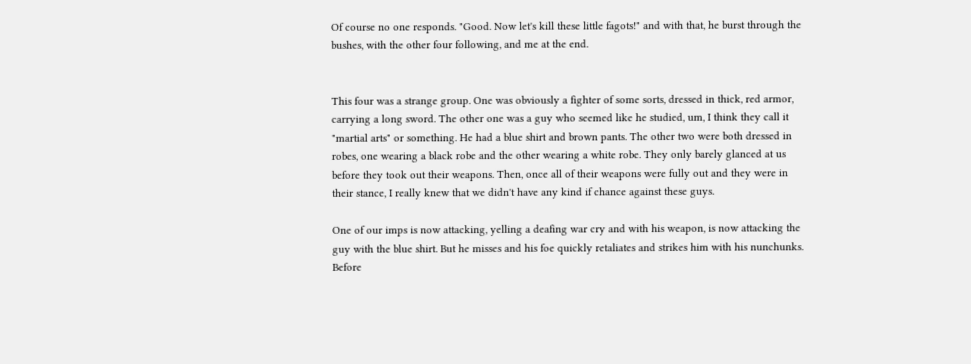Of course no one responds. "Good. Now let's kill these little fagots!" and with that, he burst through the bushes, with the other four following, and me at the end.


This four was a strange group. One was obviously a fighter of some sorts, dressed in thick, red armor, carrying a long sword. The other one was a guy who seemed like he studied, um, I think they call it "martial arts" or something. He had a blue shirt and brown pants. The other two were both dressed in robes, one wearing a black robe and the other wearing a white robe. They only barely glanced at us before they took out their weapons. Then, once all of their weapons were fully out and they were in their stance, I really knew that we didn't have any kind if chance against these guys.

One of our imps is now attacking, yelling a deafing war cry and with his weapon, is now attacking the guy with the blue shirt. But he misses and his foe quickly retaliates and strikes him with his nunchunks. Before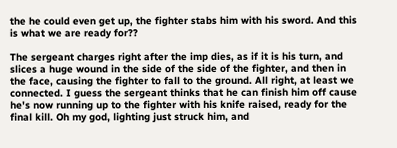the he could even get up, the fighter stabs him with his sword. And this is what we are ready for??

The sergeant charges right after the imp dies, as if it is his turn, and slices a huge wound in the side of the side of the fighter, and then in the face, causing the fighter to fall to the ground. All right, at least we connected. I guess the sergeant thinks that he can finish him off cause he's now running up to the fighter with his knife raised, ready for the final kill. Oh my god, lighting just struck him, and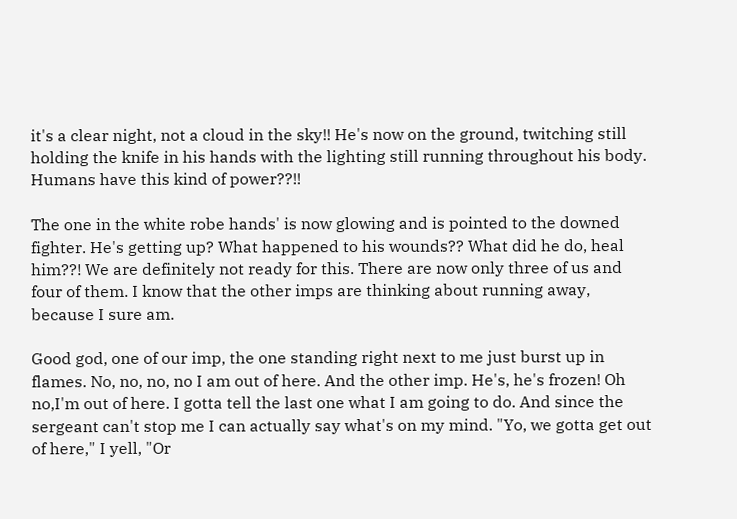it's a clear night, not a cloud in the sky!! He's now on the ground, twitching still holding the knife in his hands with the lighting still running throughout his body. Humans have this kind of power??!!

The one in the white robe hands' is now glowing and is pointed to the downed fighter. He's getting up? What happened to his wounds?? What did he do, heal him??! We are definitely not ready for this. There are now only three of us and four of them. I know that the other imps are thinking about running away, because I sure am.

Good god, one of our imp, the one standing right next to me just burst up in flames. No, no, no, no I am out of here. And the other imp. He's, he's frozen! Oh no,I'm out of here. I gotta tell the last one what I am going to do. And since the sergeant can't stop me I can actually say what's on my mind. "Yo, we gotta get out of here," I yell, "Or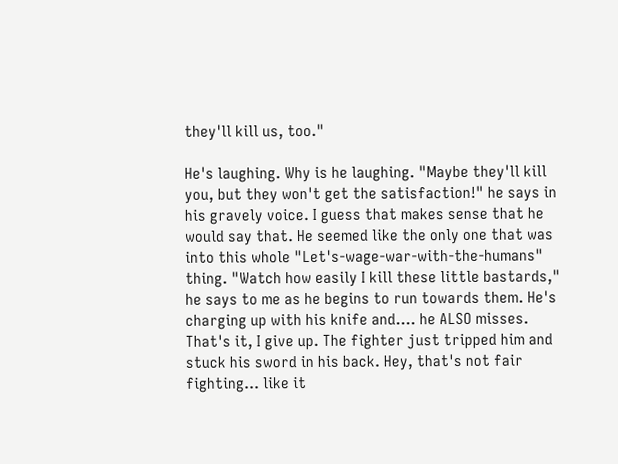they'll kill us, too."

He's laughing. Why is he laughing. "Maybe they'll kill you, but they won't get the satisfaction!" he says in his gravely voice. I guess that makes sense that he would say that. He seemed like the only one that was into this whole "Let's-wage-war-with-the-humans" thing. "Watch how easily I kill these little bastards," he says to me as he begins to run towards them. He's charging up with his knife and.... he ALSO misses. That's it, I give up. The fighter just tripped him and stuck his sword in his back. Hey, that's not fair fighting... like it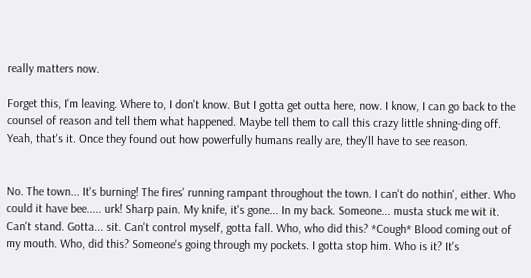really matters now.

Forget this, I'm leaving. Where to, I don't know. But I gotta get outta here, now. I know, I can go back to the counsel of reason and tell them what happened. Maybe tell them to call this crazy little shning-ding off. Yeah, that's it. Once they found out how powerfully humans really are, they'll have to see reason.


No. The town... It's burning! The fires' running rampant throughout the town. I can't do nothin', either. Who could it have bee..... urk! Sharp pain. My knife, it's gone... In my back. Someone... musta stuck me wit it. Can't stand. Gotta... sit. Can't control myself, gotta fall. Who, who did this? *Cough* Blood coming out of my mouth. Who, did this? Someone's going through my pockets. I gotta stop him. Who is it? It's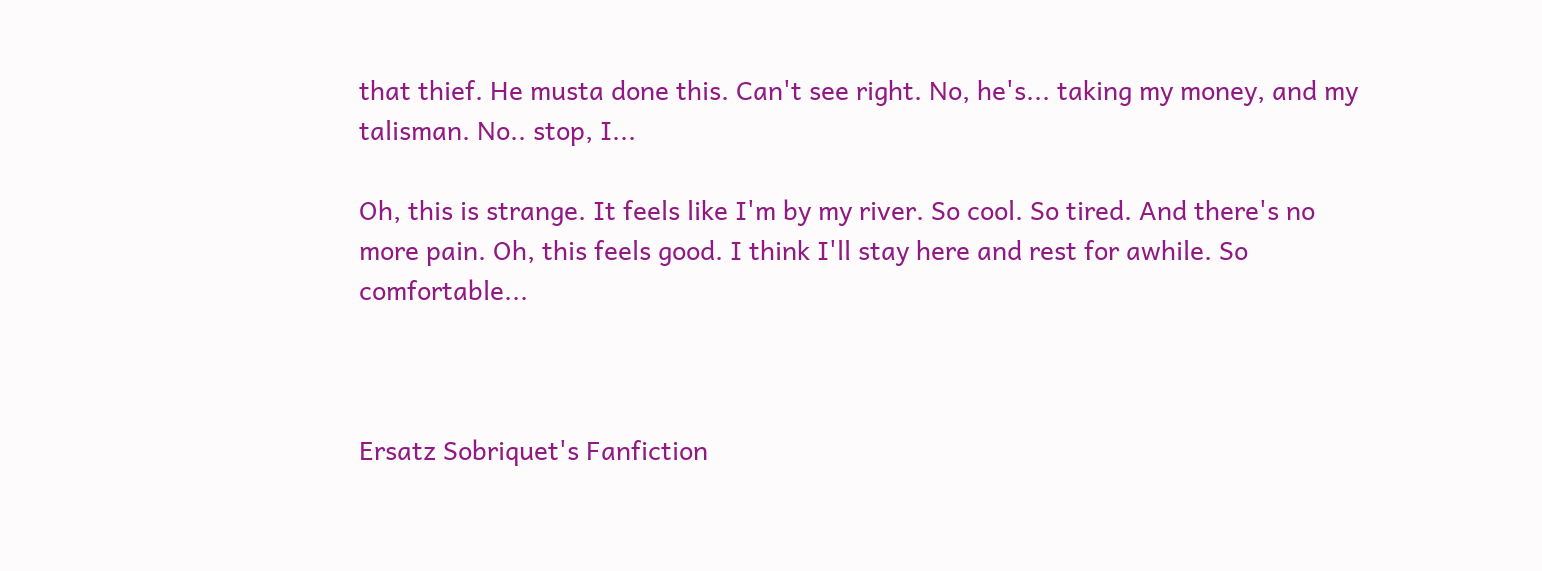that thief. He musta done this. Can't see right. No, he's... taking my money, and my talisman. No.. stop, I...

Oh, this is strange. It feels like I'm by my river. So cool. So tired. And there's no more pain. Oh, this feels good. I think I'll stay here and rest for awhile. So comfortable...



Ersatz Sobriquet's Fanfiction